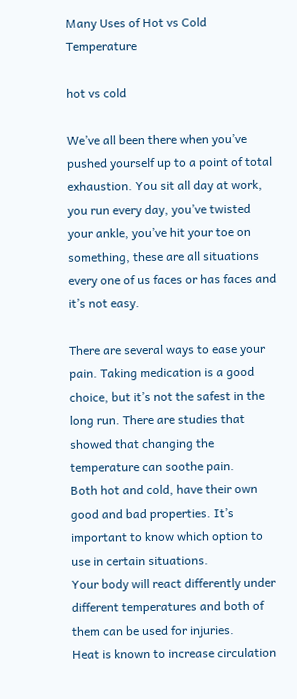Many Uses of Hot vs Cold Temperature

hot vs cold

We’ve all been there when you’ve pushed yourself up to a point of total exhaustion. You sit all day at work, you run every day, you’ve twisted your ankle, you’ve hit your toe on something, these are all situations every one of us faces or has faces and it’s not easy.

There are several ways to ease your pain. Taking medication is a good choice, but it’s not the safest in the long run. There are studies that showed that changing the temperature can soothe pain.
Both hot and cold, have their own good and bad properties. It’s important to know which option to use in certain situations.
Your body will react differently under different temperatures and both of them can be used for injuries.
Heat is known to increase circulation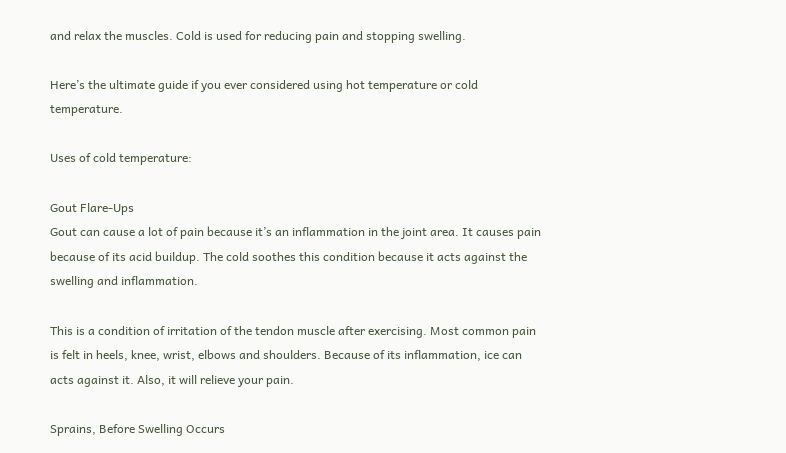and relax the muscles. Cold is used for reducing pain and stopping swelling.

Here’s the ultimate guide if you ever considered using hot temperature or cold temperature.

Uses of cold temperature:

Gout Flare-Ups
Gout can cause a lot of pain because it’s an inflammation in the joint area. It causes pain because of its acid buildup. The cold soothes this condition because it acts against the swelling and inflammation.

This is a condition of irritation of the tendon muscle after exercising. Most common pain is felt in heels, knee, wrist, elbows and shoulders. Because of its inflammation, ice can acts against it. Also, it will relieve your pain.

Sprains, Before Swelling Occurs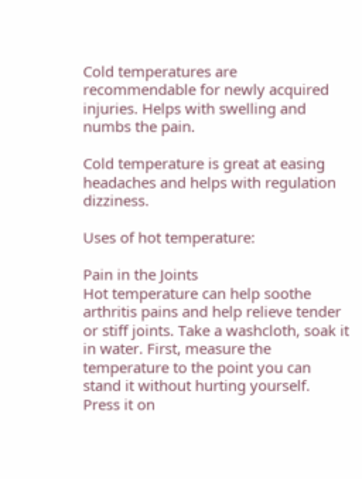Cold temperatures are recommendable for newly acquired injuries. Helps with swelling and numbs the pain.

Cold temperature is great at easing headaches and helps with regulation dizziness.

Uses of hot temperature:

Pain in the Joints
Hot temperature can help soothe arthritis pains and help relieve tender or stiff joints. Take a washcloth, soak it in water. First, measure the temperature to the point you can stand it without hurting yourself. Press it on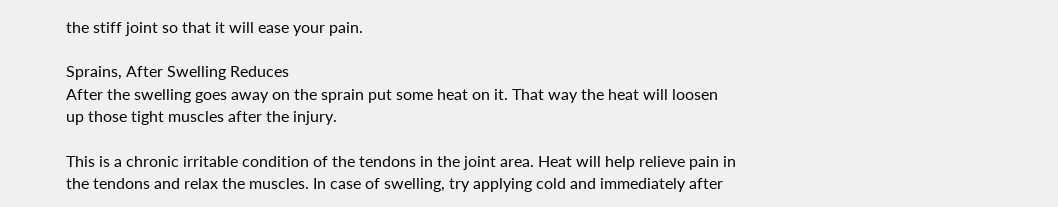the stiff joint so that it will ease your pain.

Sprains, After Swelling Reduces
After the swelling goes away on the sprain put some heat on it. That way the heat will loosen up those tight muscles after the injury.

This is a chronic irritable condition of the tendons in the joint area. Heat will help relieve pain in the tendons and relax the muscles. In case of swelling, try applying cold and immediately after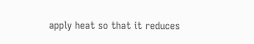apply heat so that it reduces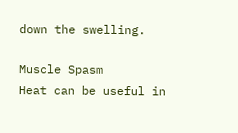down the swelling.

Muscle Spasm
Heat can be useful in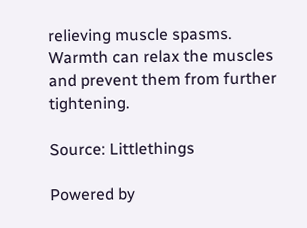relieving muscle spasms. Warmth can relax the muscles and prevent them from further tightening.

Source: Littlethings

Powered by